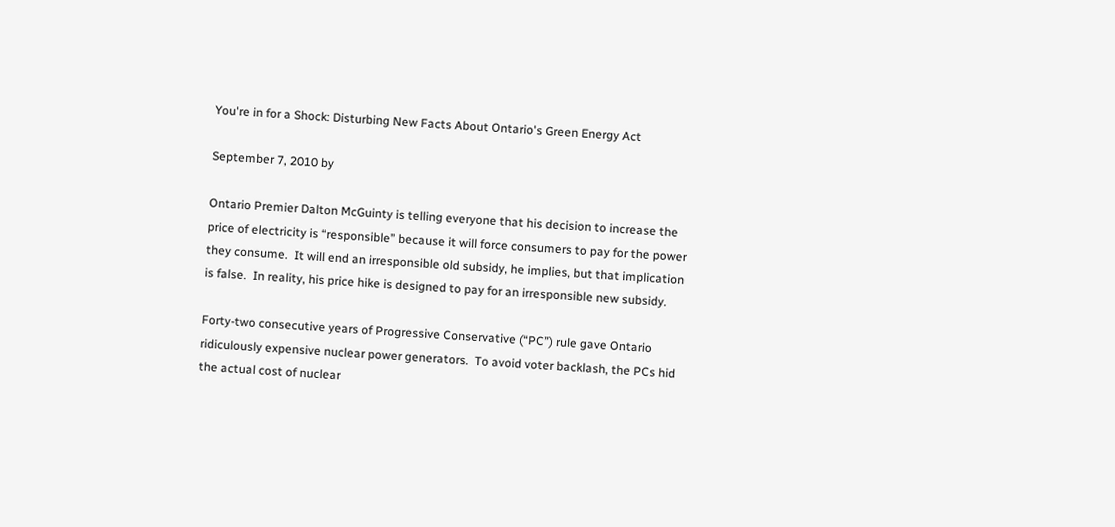You're in for a Shock: Disturbing New Facts About Ontario's Green Energy Act

September 7, 2010 by

Ontario Premier Dalton McGuinty is telling everyone that his decision to increase the price of electricity is “responsible” because it will force consumers to pay for the power they consume.  It will end an irresponsible old subsidy, he implies, but that implication is false.  In reality, his price hike is designed to pay for an irresponsible new subsidy.

Forty-two consecutive years of Progressive Conservative (“PC”) rule gave Ontario ridiculously expensive nuclear power generators.  To avoid voter backlash, the PCs hid the actual cost of nuclear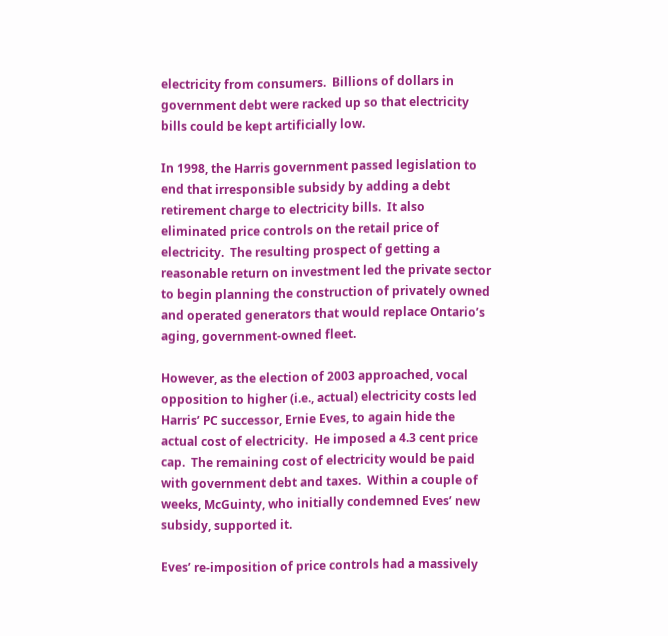electricity from consumers.  Billions of dollars in government debt were racked up so that electricity bills could be kept artificially low.

In 1998, the Harris government passed legislation to end that irresponsible subsidy by adding a debt retirement charge to electricity bills.  It also eliminated price controls on the retail price of electricity.  The resulting prospect of getting a reasonable return on investment led the private sector to begin planning the construction of privately owned and operated generators that would replace Ontario’s aging, government-owned fleet.

However, as the election of 2003 approached, vocal opposition to higher (i.e., actual) electricity costs led Harris’ PC successor, Ernie Eves, to again hide the actual cost of electricity.  He imposed a 4.3 cent price cap.  The remaining cost of electricity would be paid with government debt and taxes.  Within a couple of weeks, McGuinty, who initially condemned Eves’ new subsidy, supported it.

Eves’ re-imposition of price controls had a massively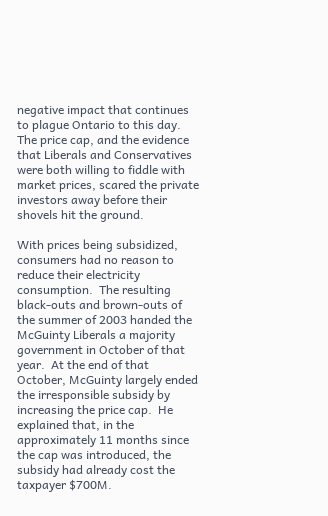negative impact that continues to plague Ontario to this day. The price cap, and the evidence that Liberals and Conservatives were both willing to fiddle with market prices, scared the private investors away before their shovels hit the ground.

With prices being subsidized, consumers had no reason to reduce their electricity consumption.  The resulting black-outs and brown-outs of the summer of 2003 handed the McGuinty Liberals a majority government in October of that year.  At the end of that October, McGuinty largely ended the irresponsible subsidy by increasing the price cap.  He explained that, in the approximately 11 months since the cap was introduced, the subsidy had already cost the taxpayer $700M.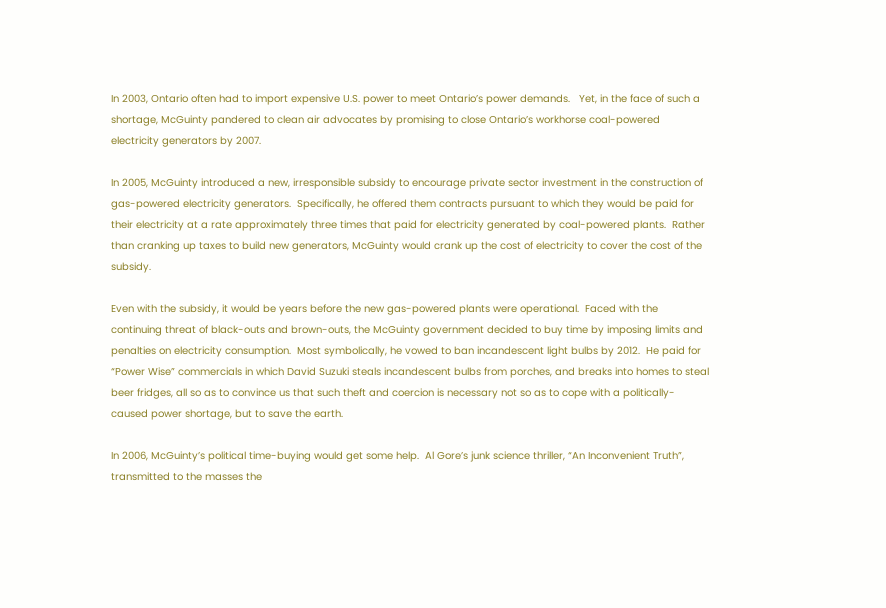In 2003, Ontario often had to import expensive U.S. power to meet Ontario’s power demands.   Yet, in the face of such a shortage, McGuinty pandered to clean air advocates by promising to close Ontario’s workhorse coal-powered electricity generators by 2007.

In 2005, McGuinty introduced a new, irresponsible subsidy to encourage private sector investment in the construction of gas-powered electricity generators.  Specifically, he offered them contracts pursuant to which they would be paid for their electricity at a rate approximately three times that paid for electricity generated by coal-powered plants.  Rather than cranking up taxes to build new generators, McGuinty would crank up the cost of electricity to cover the cost of the subsidy.

Even with the subsidy, it would be years before the new gas-powered plants were operational.  Faced with the continuing threat of black-outs and brown-outs, the McGuinty government decided to buy time by imposing limits and penalties on electricity consumption.  Most symbolically, he vowed to ban incandescent light bulbs by 2012.  He paid for “Power Wise” commercials in which David Suzuki steals incandescent bulbs from porches, and breaks into homes to steal beer fridges, all so as to convince us that such theft and coercion is necessary not so as to cope with a politically-caused power shortage, but to save the earth.

In 2006, McGuinty’s political time-buying would get some help.  Al Gore’s junk science thriller, “An Inconvenient Truth”, transmitted to the masses the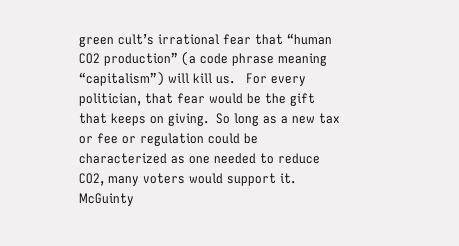green cult’s irrational fear that “human CO2 production” (a code phrase meaning “capitalism”) will kill us.   For every politician, that fear would be the gift that keeps on giving.  So long as a new tax or fee or regulation could be characterized as one needed to reduce CO2, many voters would support it.  McGuinty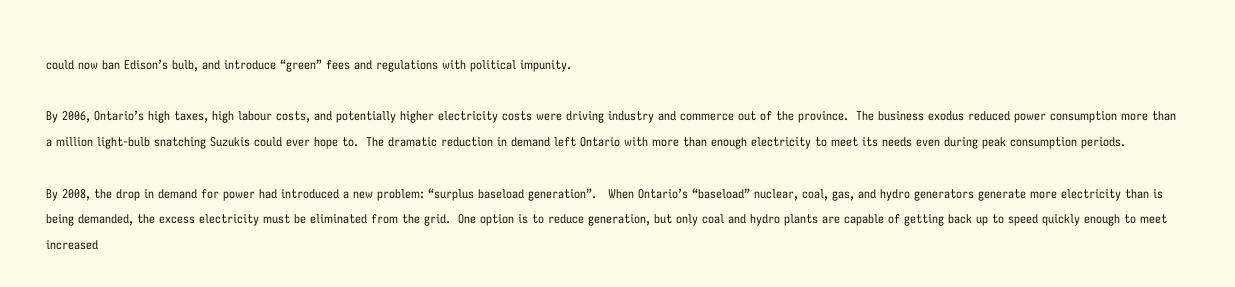could now ban Edison’s bulb, and introduce “green” fees and regulations with political impunity.

By 2006, Ontario’s high taxes, high labour costs, and potentially higher electricity costs were driving industry and commerce out of the province.  The business exodus reduced power consumption more than a million light-bulb snatching Suzukis could ever hope to.  The dramatic reduction in demand left Ontario with more than enough electricity to meet its needs even during peak consumption periods.

By 2008, the drop in demand for power had introduced a new problem: “surplus baseload generation”.   When Ontario’s “baseload” nuclear, coal, gas, and hydro generators generate more electricity than is being demanded, the excess electricity must be eliminated from the grid.  One option is to reduce generation, but only coal and hydro plants are capable of getting back up to speed quickly enough to meet increased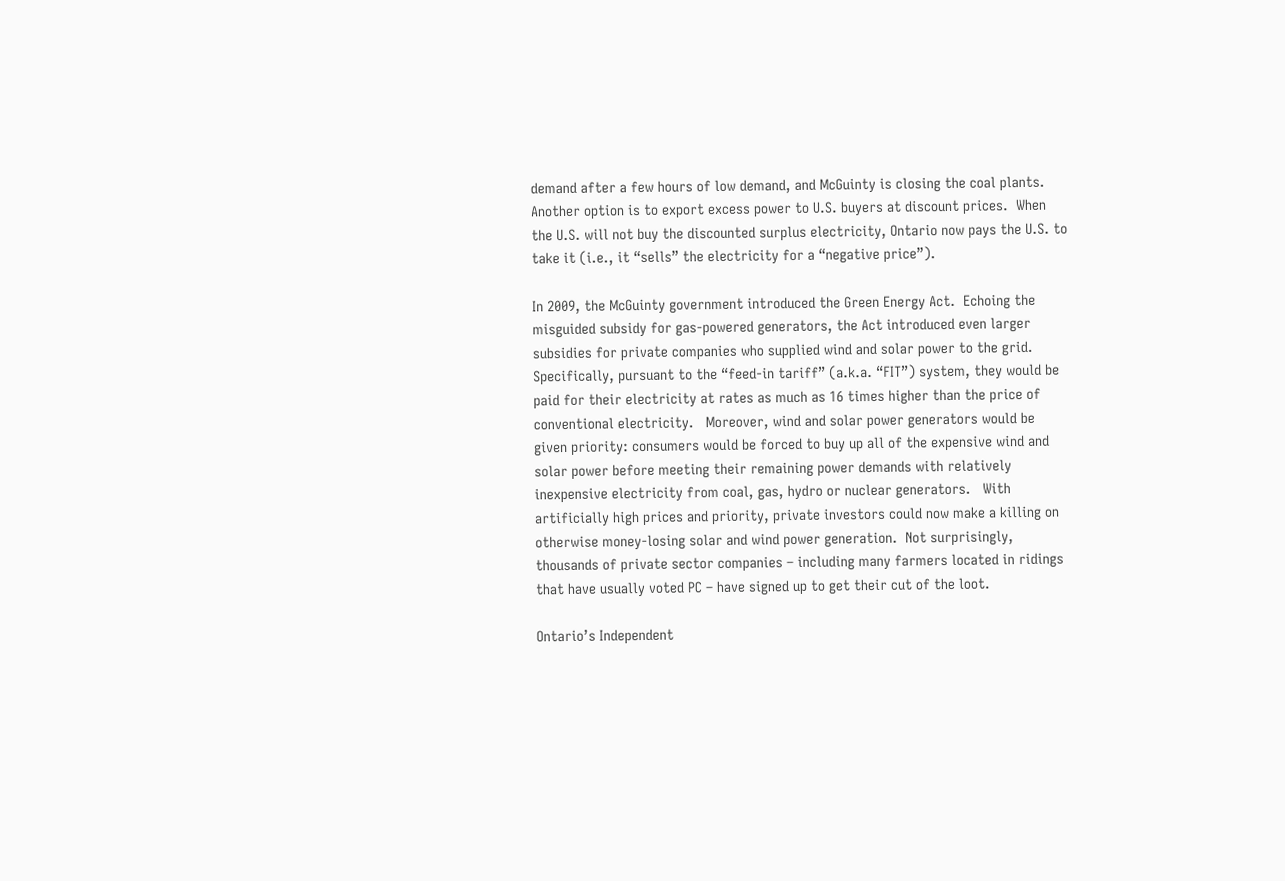demand after a few hours of low demand, and McGuinty is closing the coal plants.  Another option is to export excess power to U.S. buyers at discount prices.  When the U.S. will not buy the discounted surplus electricity, Ontario now pays the U.S. to take it (i.e., it “sells” the electricity for a “negative price”).

In 2009, the McGuinty government introduced the Green Energy Act.  Echoing the misguided subsidy for gas-powered generators, the Act introduced even larger subsidies for private companies who supplied wind and solar power to the grid.  Specifically, pursuant to the “feed-in tariff” (a.k.a. “FIT”) system, they would be paid for their electricity at rates as much as 16 times higher than the price of conventional electricity.   Moreover, wind and solar power generators would be given priority: consumers would be forced to buy up all of the expensive wind and solar power before meeting their remaining power demands with relatively inexpensive electricity from coal, gas, hydro or nuclear generators.   With artificially high prices and priority, private investors could now make a killing on otherwise money-losing solar and wind power generation.  Not surprisingly, thousands of private sector companies – including many farmers located in ridings that have usually voted PC – have signed up to get their cut of the loot.

Ontario’s Independent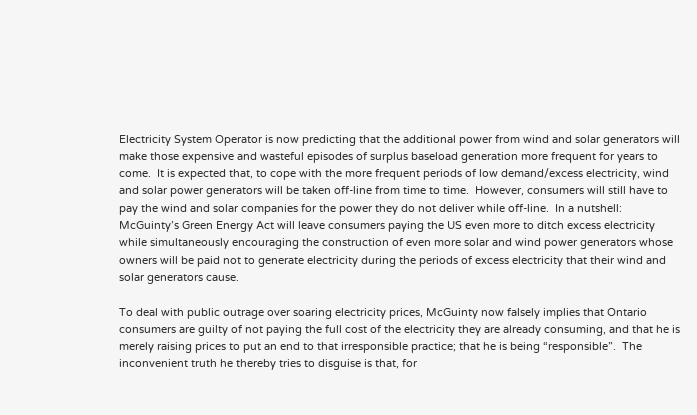Electricity System Operator is now predicting that the additional power from wind and solar generators will make those expensive and wasteful episodes of surplus baseload generation more frequent for years to come.  It is expected that, to cope with the more frequent periods of low demand/excess electricity, wind and solar power generators will be taken off-line from time to time.  However, consumers will still have to pay the wind and solar companies for the power they do not deliver while off-line.  In a nutshell: McGuinty’s Green Energy Act will leave consumers paying the US even more to ditch excess electricity while simultaneously encouraging the construction of even more solar and wind power generators whose owners will be paid not to generate electricity during the periods of excess electricity that their wind and solar generators cause.

To deal with public outrage over soaring electricity prices, McGuinty now falsely implies that Ontario consumers are guilty of not paying the full cost of the electricity they are already consuming, and that he is merely raising prices to put an end to that irresponsible practice; that he is being “responsible”.  The inconvenient truth he thereby tries to disguise is that, for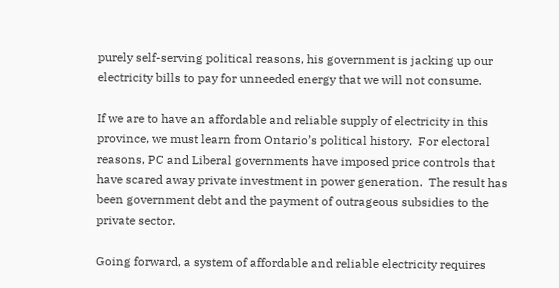purely self-serving political reasons, his government is jacking up our electricity bills to pay for unneeded energy that we will not consume.

If we are to have an affordable and reliable supply of electricity in this province, we must learn from Ontario’s political history.  For electoral reasons, PC and Liberal governments have imposed price controls that have scared away private investment in power generation.  The result has been government debt and the payment of outrageous subsidies to the private sector.

Going forward, a system of affordable and reliable electricity requires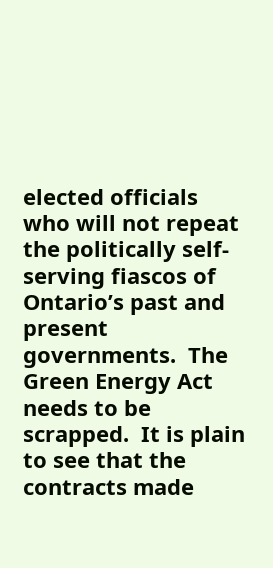elected officials who will not repeat the politically self-serving fiascos of Ontario’s past and present governments.  The Green Energy Act needs to be scrapped.  It is plain to see that the contracts made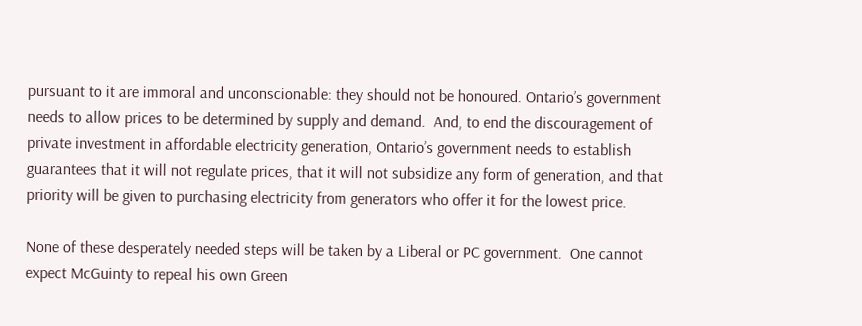pursuant to it are immoral and unconscionable: they should not be honoured. Ontario’s government needs to allow prices to be determined by supply and demand.  And, to end the discouragement of private investment in affordable electricity generation, Ontario’s government needs to establish guarantees that it will not regulate prices, that it will not subsidize any form of generation, and that priority will be given to purchasing electricity from generators who offer it for the lowest price.

None of these desperately needed steps will be taken by a Liberal or PC government.  One cannot expect McGuinty to repeal his own Green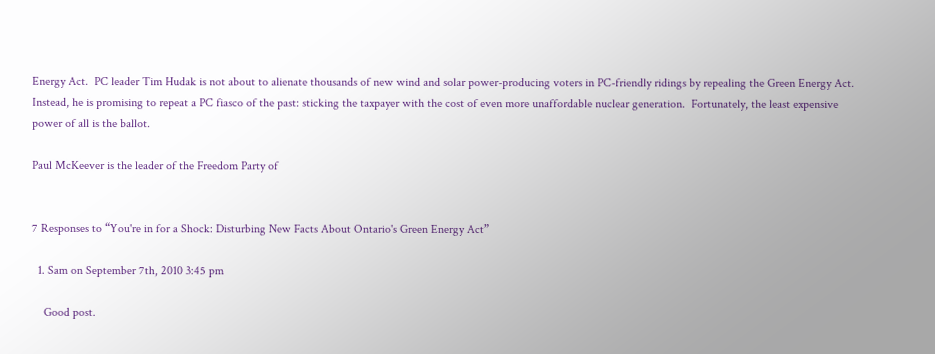Energy Act.  PC leader Tim Hudak is not about to alienate thousands of new wind and solar power-producing voters in PC-friendly ridings by repealing the Green Energy Act.  Instead, he is promising to repeat a PC fiasco of the past: sticking the taxpayer with the cost of even more unaffordable nuclear generation.  Fortunately, the least expensive power of all is the ballot.

Paul McKeever is the leader of the Freedom Party of


7 Responses to “You're in for a Shock: Disturbing New Facts About Ontario's Green Energy Act”

  1. Sam on September 7th, 2010 3:45 pm

    Good post.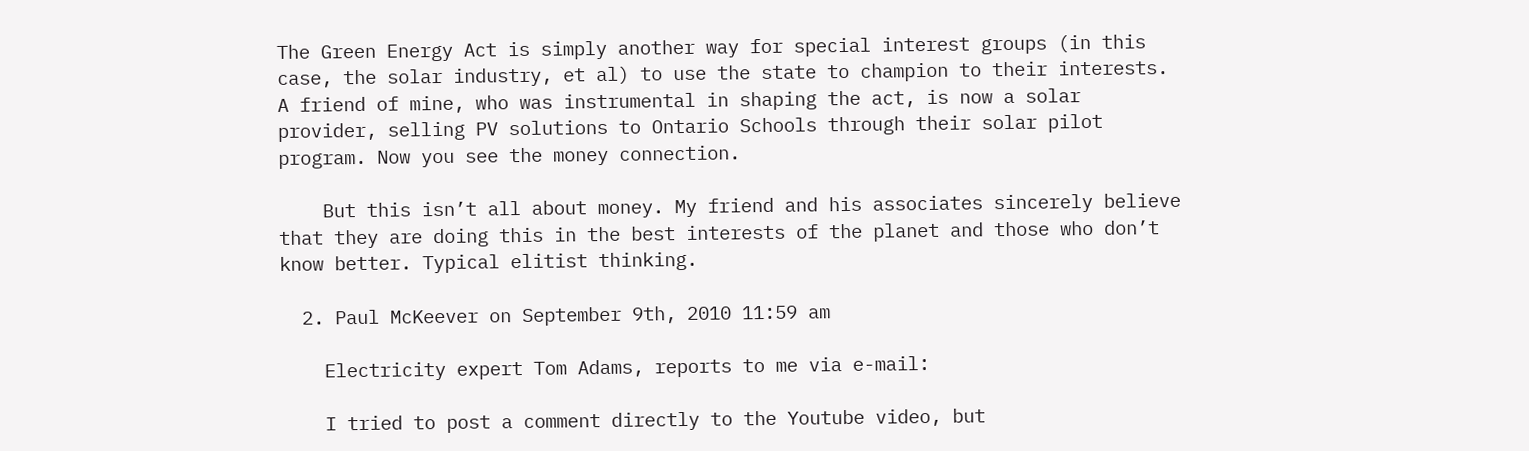The Green Energy Act is simply another way for special interest groups (in this case, the solar industry, et al) to use the state to champion to their interests. A friend of mine, who was instrumental in shaping the act, is now a solar provider, selling PV solutions to Ontario Schools through their solar pilot program. Now you see the money connection.

    But this isn’t all about money. My friend and his associates sincerely believe that they are doing this in the best interests of the planet and those who don’t know better. Typical elitist thinking.

  2. Paul McKeever on September 9th, 2010 11:59 am

    Electricity expert Tom Adams, reports to me via e-mail:

    I tried to post a comment directly to the Youtube video, but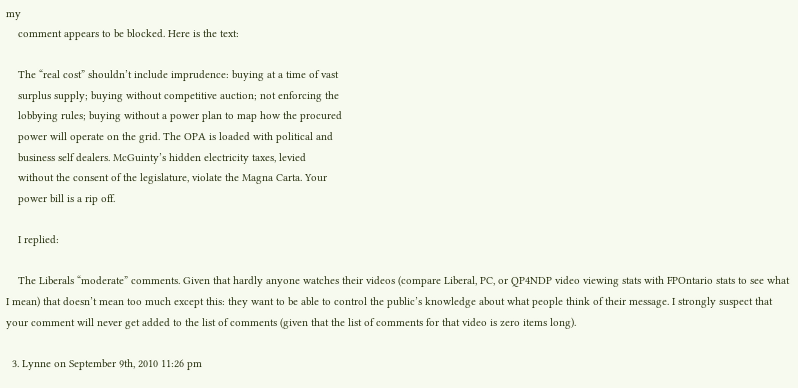my
    comment appears to be blocked. Here is the text:

    The “real cost” shouldn’t include imprudence: buying at a time of vast
    surplus supply; buying without competitive auction; not enforcing the
    lobbying rules; buying without a power plan to map how the procured
    power will operate on the grid. The OPA is loaded with political and
    business self dealers. McGuinty’s hidden electricity taxes, levied
    without the consent of the legislature, violate the Magna Carta. Your
    power bill is a rip off.

    I replied:

    The Liberals “moderate” comments. Given that hardly anyone watches their videos (compare Liberal, PC, or QP4NDP video viewing stats with FPOntario stats to see what I mean) that doesn’t mean too much except this: they want to be able to control the public’s knowledge about what people think of their message. I strongly suspect that your comment will never get added to the list of comments (given that the list of comments for that video is zero items long).

  3. Lynne on September 9th, 2010 11:26 pm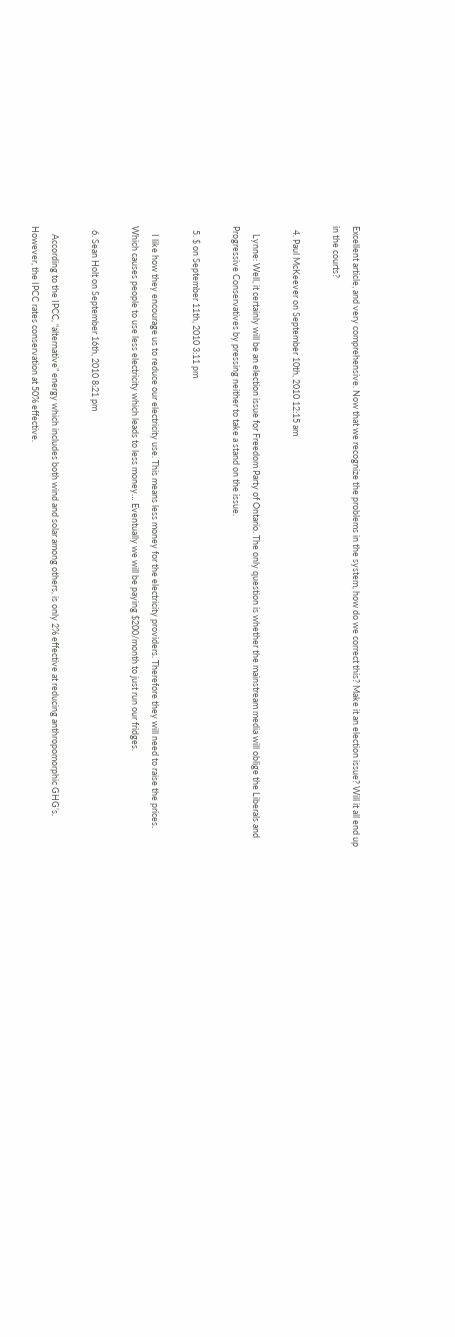Excellent article, and very comprehensive. Now that we recognize the problems in the system, how do we correct this? Make it an election issue? Will it all end up in the courts?

  4. Paul McKeever on September 10th, 2010 12:15 am

    Lynne: Well, it certainly will be an election issue for Freedom Party of Ontario. The only question is whether the mainstream media will oblige the Liberals and Progressive Conservatives by pressing neither to take a stand on the issue.

  5. $ on September 11th, 2010 3:11 pm

    I like how they encourage us to reduce our electricity use. This means less money for the electricity providers. Therefore they will need to raise the prices. Which causes people to use less electricity which leads to less money… Eventually we will be paying $200/month to just run our fridges.

  6. Sean Holt on September 16th, 2010 8:21 pm

    According to the IPCC, “alternative” energy which includes both wind and solar among others, is only 2% effective at reducing anthropomorphic GHG’s. However, the IPCC rates conservation at 50% effective.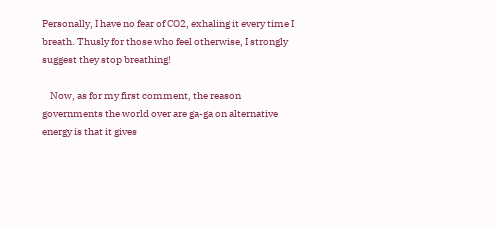Personally, I have no fear of CO2, exhaling it every time I breath. Thusly for those who feel otherwise, I strongly suggest they stop breathing!

    Now, as for my first comment, the reason governments the world over are ga-ga on alternative energy is that it gives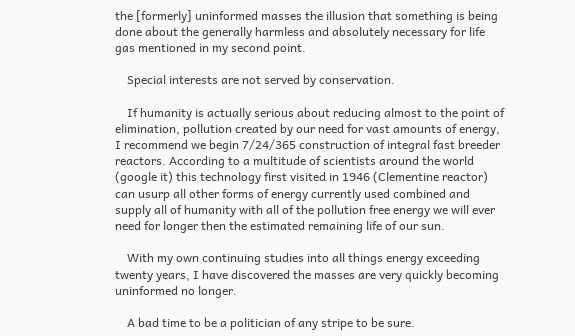the [formerly] uninformed masses the illusion that something is being done about the generally harmless and absolutely necessary for life gas mentioned in my second point.

    Special interests are not served by conservation.

    If humanity is actually serious about reducing almost to the point of elimination, pollution created by our need for vast amounts of energy, I recommend we begin 7/24/365 construction of integral fast breeder reactors. According to a multitude of scientists around the world (google it) this technology first visited in 1946 (Clementine reactor) can usurp all other forms of energy currently used combined and supply all of humanity with all of the pollution free energy we will ever need for longer then the estimated remaining life of our sun.

    With my own continuing studies into all things energy exceeding twenty years, I have discovered the masses are very quickly becoming uninformed no longer.

    A bad time to be a politician of any stripe to be sure.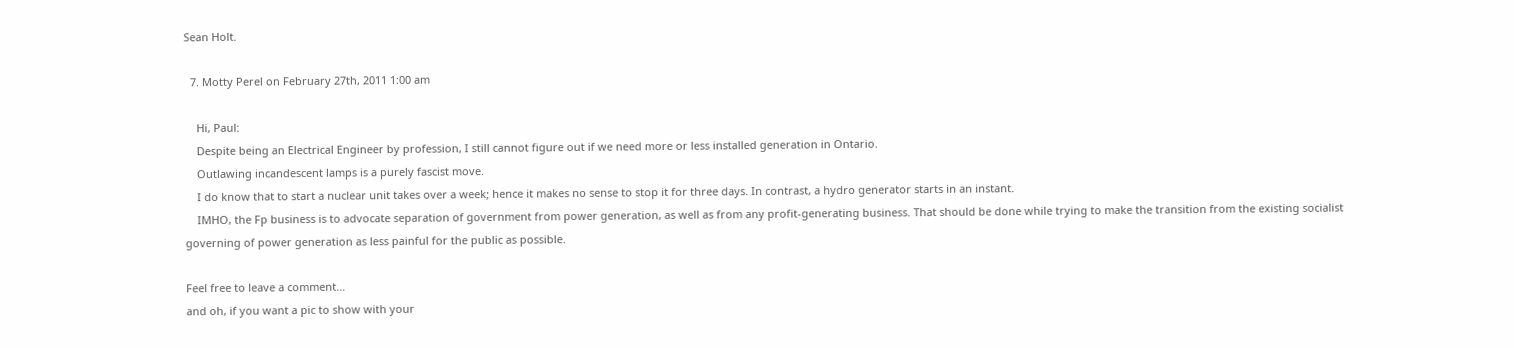Sean Holt.

  7. Motty Perel on February 27th, 2011 1:00 am

    Hi, Paul:
    Despite being an Electrical Engineer by profession, I still cannot figure out if we need more or less installed generation in Ontario.
    Outlawing incandescent lamps is a purely fascist move.
    I do know that to start a nuclear unit takes over a week; hence it makes no sense to stop it for three days. In contrast, a hydro generator starts in an instant.
    IMHO, the Fp business is to advocate separation of government from power generation, as well as from any profit-generating business. That should be done while trying to make the transition from the existing socialist governing of power generation as less painful for the public as possible.

Feel free to leave a comment...
and oh, if you want a pic to show with your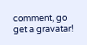comment, go get a gravatar!